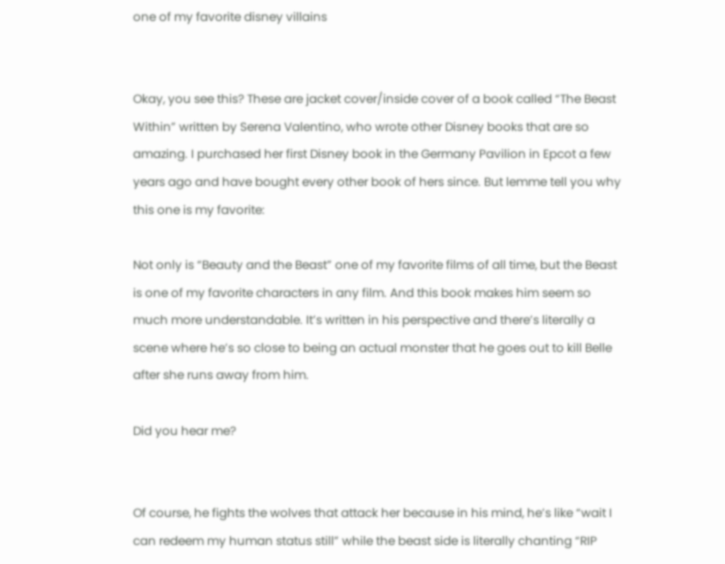one of my favorite disney villains


Okay, you see this? These are jacket cover/inside cover of a book called “The Beast Within” written by Serena Valentino, who wrote other Disney books that are so amazing. I purchased her first Disney book in the Germany Pavilion in Epcot a few years ago and have bought every other book of hers since. But lemme tell you why this one is my favorite:

Not only is “Beauty and the Beast” one of my favorite films of all time, but the Beast is one of my favorite characters in any film. And this book makes him seem so much more understandable. It’s written in his perspective and there’s literally a scene where he’s so close to being an actual monster that he goes out to kill Belle after she runs away from him.

Did you hear me?


Of course, he fights the wolves that attack her because in his mind, he’s like “wait I can redeem my human status still” while the beast side is literally chanting “RIP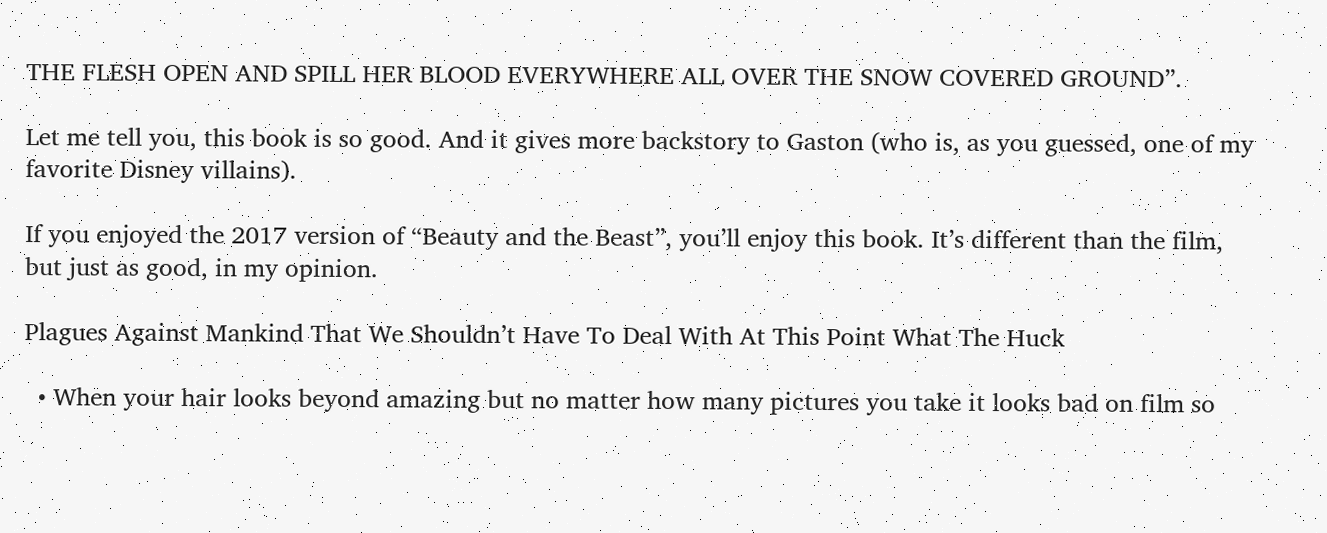THE FLESH OPEN AND SPILL HER BLOOD EVERYWHERE ALL OVER THE SNOW COVERED GROUND”.

Let me tell you, this book is so good. And it gives more backstory to Gaston (who is, as you guessed, one of my favorite Disney villains).

If you enjoyed the 2017 version of “Beauty and the Beast”, you’ll enjoy this book. It’s different than the film, but just as good, in my opinion.

Plagues Against Mankind That We Shouldn’t Have To Deal With At This Point What The Huck

  • When your hair looks beyond amazing but no matter how many pictures you take it looks bad on film so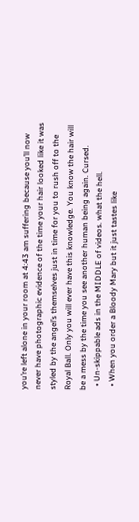you’re left alone in your room at 4:43 am suffering because you’ll now never have photographic evidence of the time your hair looked like it was styled by the angel’s themselves just in time for you to rush off to the Royal Ball. Only you will ever have this knowledge. You know the hair will be a mess by the time you see another human being again. Cursed.
  • Un-skippable ads in the MIDDLE of videos. what the hell.
  • When you order a Bloody Mary but it just tastes like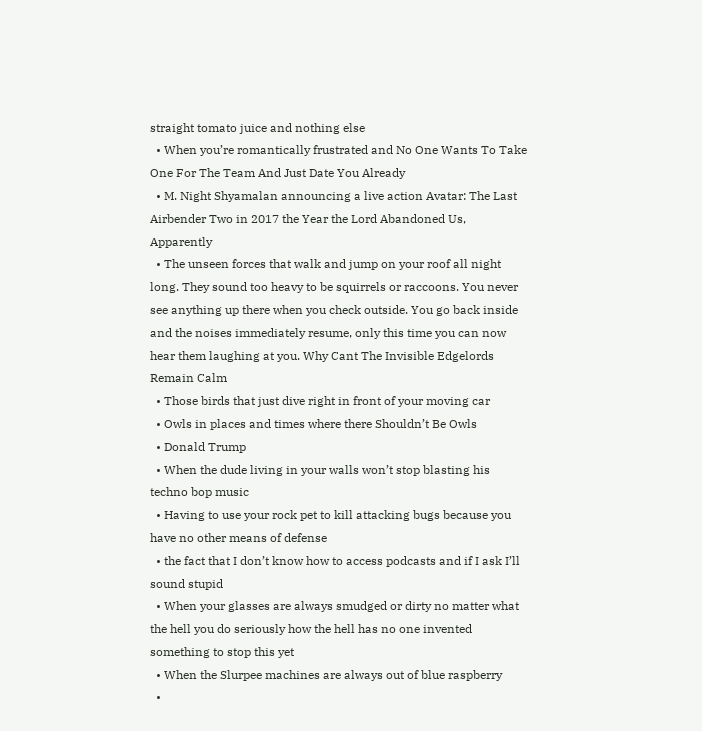straight tomato juice and nothing else
  • When you’re romantically frustrated and No One Wants To Take One For The Team And Just Date You Already
  • M. Night Shyamalan announcing a live action Avatar: The Last Airbender Two in 2017 the Year the Lord Abandoned Us, Apparently
  • The unseen forces that walk and jump on your roof all night long. They sound too heavy to be squirrels or raccoons. You never see anything up there when you check outside. You go back inside and the noises immediately resume, only this time you can now hear them laughing at you. Why Cant The Invisible Edgelords Remain Calm
  • Those birds that just dive right in front of your moving car
  • Owls in places and times where there Shouldn’t Be Owls
  • Donald Trump
  • When the dude living in your walls won’t stop blasting his techno bop music
  • Having to use your rock pet to kill attacking bugs because you have no other means of defense
  • the fact that I don’t know how to access podcasts and if I ask I’ll sound stupid
  • When your glasses are always smudged or dirty no matter what the hell you do seriously how the hell has no one invented something to stop this yet
  • When the Slurpee machines are always out of blue raspberry
  •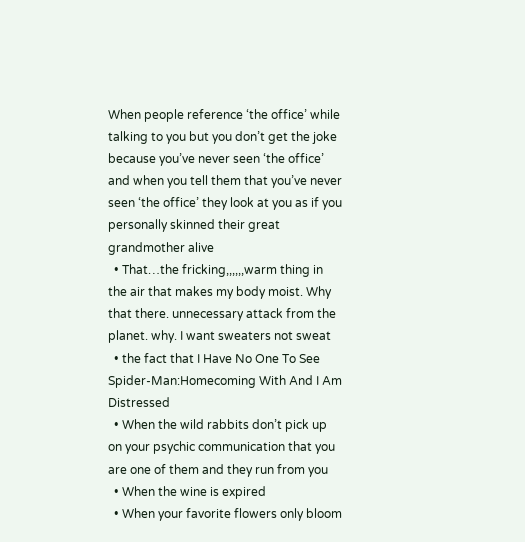When people reference ‘the office’ while talking to you but you don’t get the joke because you’ve never seen ‘the office’ and when you tell them that you’ve never seen ‘the office’ they look at you as if you personally skinned their great grandmother alive
  • That…the fricking,,,,,,warm thing in the air that makes my body moist. Why that there. unnecessary attack from the planet. why. I want sweaters not sweat
  • the fact that I Have No One To See Spider-Man:Homecoming With And I Am Distressed
  • When the wild rabbits don’t pick up on your psychic communication that you are one of them and they run from you
  • When the wine is expired
  • When your favorite flowers only bloom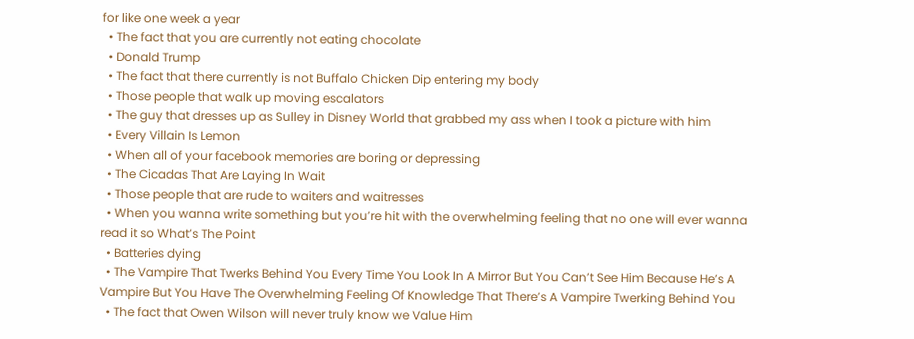for like one week a year
  • The fact that you are currently not eating chocolate
  • Donald Trump
  • The fact that there currently is not Buffalo Chicken Dip entering my body
  • Those people that walk up moving escalators
  • The guy that dresses up as Sulley in Disney World that grabbed my ass when I took a picture with him
  • Every Villain Is Lemon
  • When all of your facebook memories are boring or depressing
  • The Cicadas That Are Laying In Wait
  • Those people that are rude to waiters and waitresses
  • When you wanna write something but you’re hit with the overwhelming feeling that no one will ever wanna read it so What’s The Point
  • Batteries dying
  • The Vampire That Twerks Behind You Every Time You Look In A Mirror But You Can’t See Him Because He’s A Vampire But You Have The Overwhelming Feeling Of Knowledge That There’s A Vampire Twerking Behind You
  • The fact that Owen Wilson will never truly know we Value Him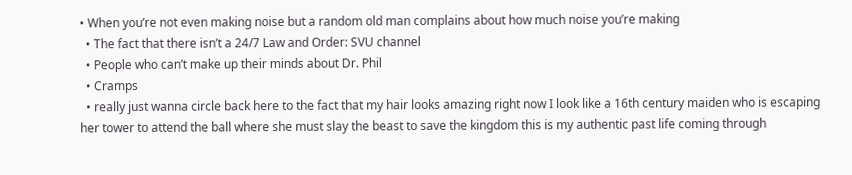• When you’re not even making noise but a random old man complains about how much noise you’re making
  • The fact that there isn’t a 24/7 Law and Order: SVU channel
  • People who can’t make up their minds about Dr. Phil
  • Cramps
  • really just wanna circle back here to the fact that my hair looks amazing right now I look like a 16th century maiden who is escaping her tower to attend the ball where she must slay the beast to save the kingdom this is my authentic past life coming through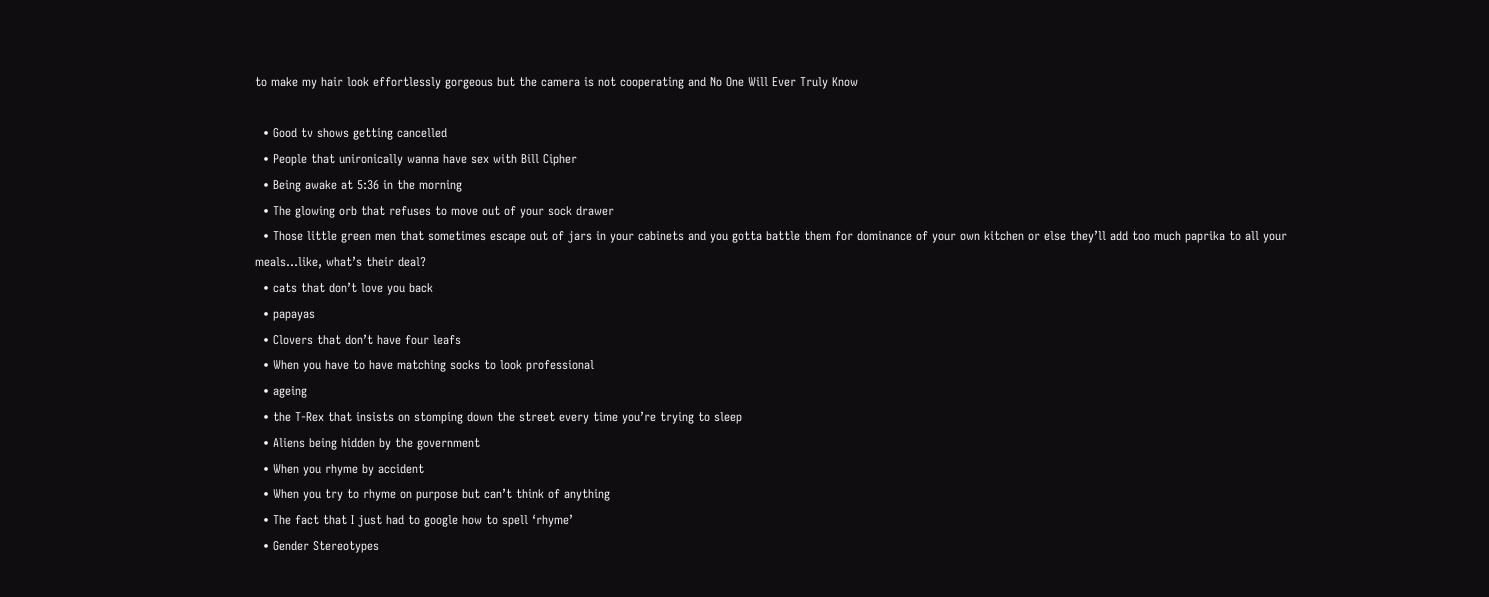to make my hair look effortlessly gorgeous but the camera is not cooperating and No One Will Ever Truly Know

  • Good tv shows getting cancelled
  • People that unironically wanna have sex with Bill Cipher
  • Being awake at 5:36 in the morning
  • The glowing orb that refuses to move out of your sock drawer
  • Those little green men that sometimes escape out of jars in your cabinets and you gotta battle them for dominance of your own kitchen or else they’ll add too much paprika to all your meals…like, what’s their deal?
  • cats that don’t love you back
  • papayas
  • Clovers that don’t have four leafs
  • When you have to have matching socks to look professional
  • ageing
  • the T-Rex that insists on stomping down the street every time you’re trying to sleep
  • Aliens being hidden by the government
  • When you rhyme by accident
  • When you try to rhyme on purpose but can’t think of anything
  • The fact that I just had to google how to spell ‘rhyme’
  • Gender Stereotypes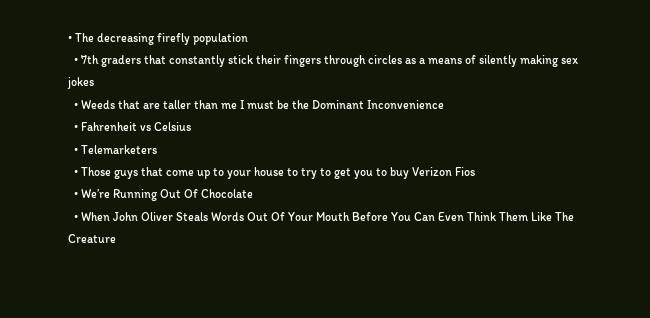• The decreasing firefly population
  • 7th graders that constantly stick their fingers through circles as a means of silently making sex jokes
  • Weeds that are taller than me I must be the Dominant Inconvenience
  • Fahrenheit vs Celsius
  • Telemarketers
  • Those guys that come up to your house to try to get you to buy Verizon Fios
  • We’re Running Out Of Chocolate
  • When John Oliver Steals Words Out Of Your Mouth Before You Can Even Think Them Like The Creature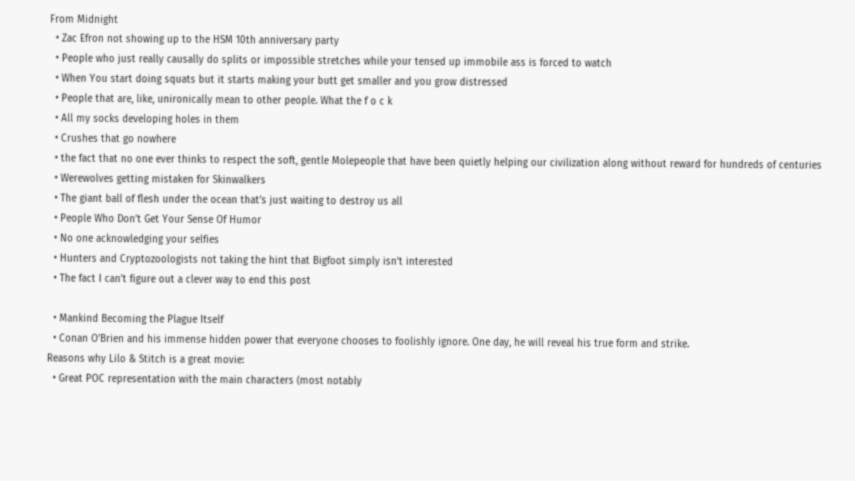From Midnight
  • Zac Efron not showing up to the HSM 10th anniversary party
  • People who just really causally do splits or impossible stretches while your tensed up immobile ass is forced to watch
  • When You start doing squats but it starts making your butt get smaller and you grow distressed
  • People that are, like, unironically mean to other people. What the f o c k
  • All my socks developing holes in them
  • Crushes that go nowhere
  • the fact that no one ever thinks to respect the soft, gentle Molepeople that have been quietly helping our civilization along without reward for hundreds of centuries
  • Werewolves getting mistaken for Skinwalkers
  • The giant ball of flesh under the ocean that’s just waiting to destroy us all
  • People Who Don’t Get Your Sense Of Humor
  • No one acknowledging your selfies
  • Hunters and Cryptozoologists not taking the hint that Bigfoot simply isn’t interested
  • The fact I can’t figure out a clever way to end this post

  • Mankind Becoming the Plague Itself
  • Conan O’Brien and his immense hidden power that everyone chooses to foolishly ignore. One day, he will reveal his true form and strike.
Reasons why Lilo & Stitch is a great movie:
  • Great POC representation with the main characters (most notably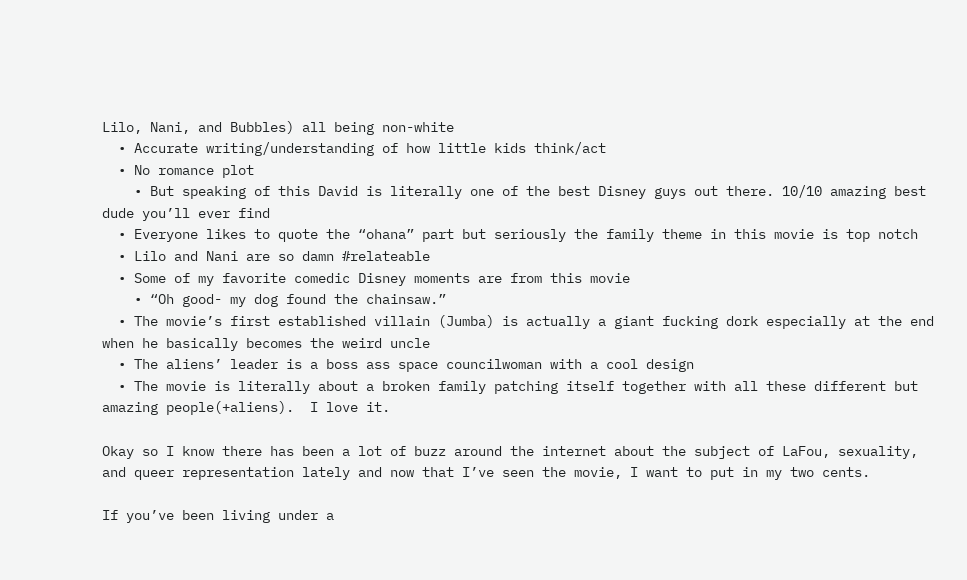Lilo, Nani, and Bubbles) all being non-white
  • Accurate writing/understanding of how little kids think/act
  • No romance plot
    • But speaking of this David is literally one of the best Disney guys out there. 10/10 amazing best dude you’ll ever find
  • Everyone likes to quote the “ohana” part but seriously the family theme in this movie is top notch
  • Lilo and Nani are so damn #relateable
  • Some of my favorite comedic Disney moments are from this movie
    • “Oh good- my dog found the chainsaw.”
  • The movie’s first established villain (Jumba) is actually a giant fucking dork especially at the end when he basically becomes the weird uncle
  • The aliens’ leader is a boss ass space councilwoman with a cool design
  • The movie is literally about a broken family patching itself together with all these different but amazing people(+aliens).  I love it.

Okay so I know there has been a lot of buzz around the internet about the subject of LaFou, sexuality, and queer representation lately and now that I’ve seen the movie, I want to put in my two cents.

If you’ve been living under a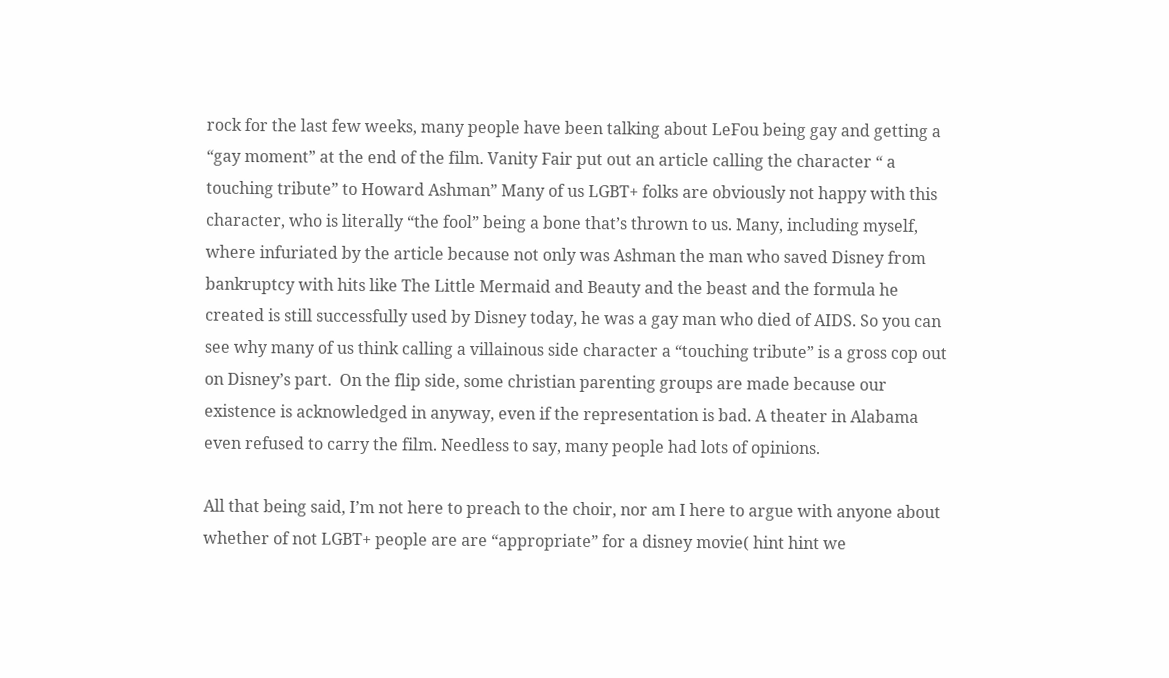rock for the last few weeks, many people have been talking about LeFou being gay and getting a “gay moment” at the end of the film. Vanity Fair put out an article calling the character “ a touching tribute” to Howard Ashman” Many of us LGBT+ folks are obviously not happy with this character, who is literally “the fool” being a bone that’s thrown to us. Many, including myself, where infuriated by the article because not only was Ashman the man who saved Disney from bankruptcy with hits like The Little Mermaid and Beauty and the beast and the formula he created is still successfully used by Disney today, he was a gay man who died of AIDS. So you can see why many of us think calling a villainous side character a “touching tribute” is a gross cop out on Disney’s part.  On the flip side, some christian parenting groups are made because our existence is acknowledged in anyway, even if the representation is bad. A theater in Alabama even refused to carry the film. Needless to say, many people had lots of opinions.

All that being said, I’m not here to preach to the choir, nor am I here to argue with anyone about whether of not LGBT+ people are are “appropriate” for a disney movie( hint hint we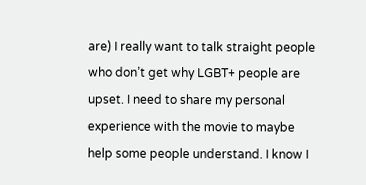are) I really want to talk straight people who don’t get why LGBT+ people are upset. I need to share my personal experience with the movie to maybe help some people understand. I know I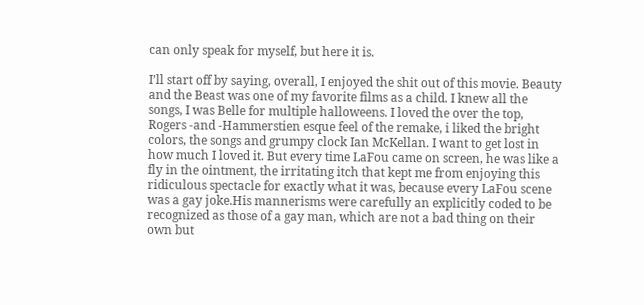can only speak for myself, but here it is.

I’ll start off by saying, overall, I enjoyed the shit out of this movie. Beauty and the Beast was one of my favorite films as a child. I knew all the songs, I was Belle for multiple halloweens. I loved the over the top, Rogers -and -Hammerstien esque feel of the remake, i liked the bright colors, the songs and grumpy clock Ian McKellan. I want to get lost in how much I loved it. But every time LaFou came on screen, he was like a fly in the ointment, the irritating itch that kept me from enjoying this ridiculous spectacle for exactly what it was, because every LaFou scene was a gay joke.His mannerisms were carefully an explicitly coded to be recognized as those of a gay man, which are not a bad thing on their own but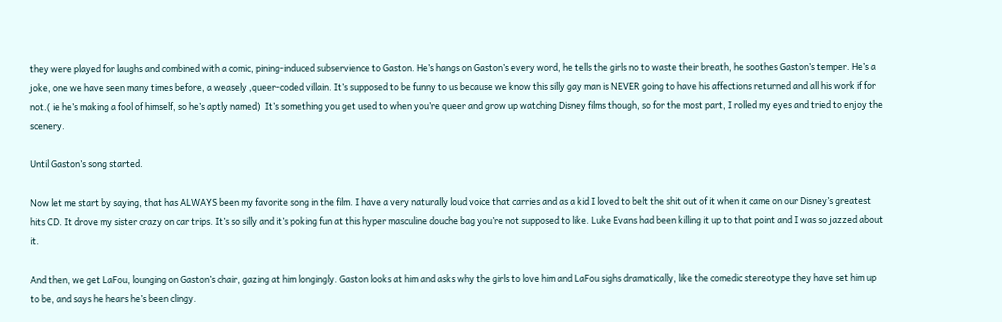they were played for laughs and combined with a comic, pining-induced subservience to Gaston. He’s hangs on Gaston’s every word, he tells the girls no to waste their breath, he soothes Gaston’s temper. He’s a joke, one we have seen many times before, a weasely ,queer-coded villain. It’s supposed to be funny to us because we know this silly gay man is NEVER going to have his affections returned and all his work if for not.( ie he’s making a fool of himself, so he’s aptly named)  It’s something you get used to when you’re queer and grow up watching Disney films though, so for the most part, I rolled my eyes and tried to enjoy the scenery.

Until Gaston’s song started.

Now let me start by saying, that has ALWAYS been my favorite song in the film. I have a very naturally loud voice that carries and as a kid I loved to belt the shit out of it when it came on our Disney’s greatest hits CD. It drove my sister crazy on car trips. It’s so silly and it’s poking fun at this hyper masculine douche bag you’re not supposed to like. Luke Evans had been killing it up to that point and I was so jazzed about it.

And then, we get LaFou, lounging on Gaston’s chair, gazing at him longingly. Gaston looks at him and asks why the girls to love him and LaFou sighs dramatically, like the comedic stereotype they have set him up to be, and says he hears he’s been clingy.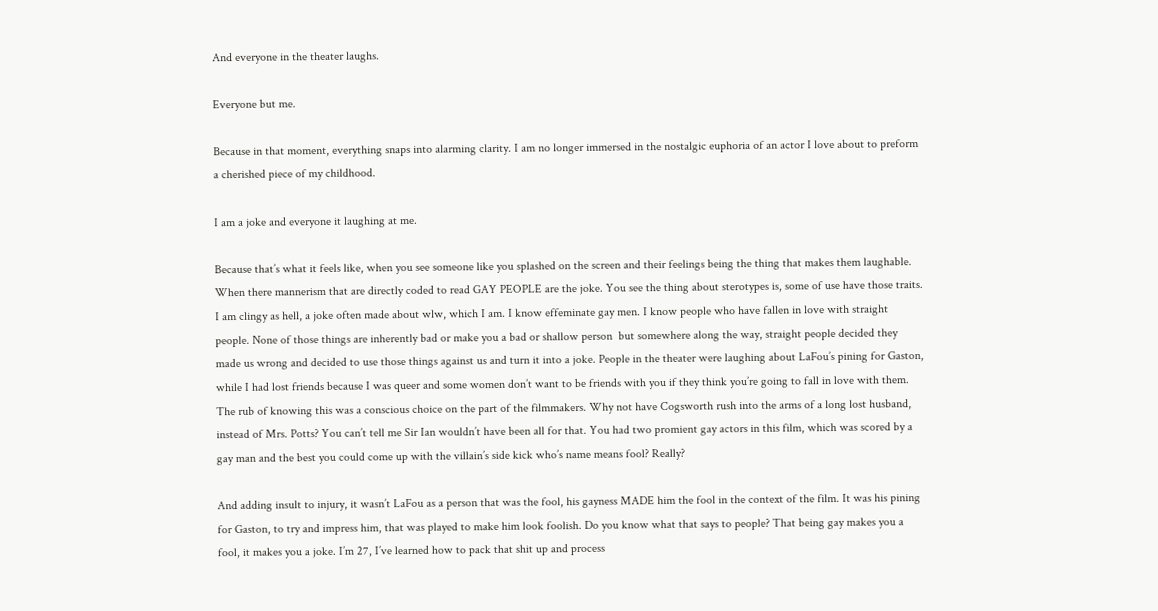And everyone in the theater laughs.

Everyone but me.

Because in that moment, everything snaps into alarming clarity. I am no longer immersed in the nostalgic euphoria of an actor I love about to preform a cherished piece of my childhood.

I am a joke and everyone it laughing at me.

Because that’s what it feels like, when you see someone like you splashed on the screen and their feelings being the thing that makes them laughable. When there mannerism that are directly coded to read GAY PEOPLE are the joke. You see the thing about sterotypes is, some of use have those traits. I am clingy as hell, a joke often made about wlw, which I am. I know effeminate gay men. I know people who have fallen in love with straight people. None of those things are inherently bad or make you a bad or shallow person  but somewhere along the way, straight people decided they made us wrong and decided to use those things against us and turn it into a joke. People in the theater were laughing about LaFou’s pining for Gaston, while I had lost friends because I was queer and some women don’t want to be friends with you if they think you’re going to fall in love with them. The rub of knowing this was a conscious choice on the part of the filmmakers. Why not have Cogsworth rush into the arms of a long lost husband, instead of Mrs. Potts? You can’t tell me Sir Ian wouldn’t have been all for that. You had two promient gay actors in this film, which was scored by a gay man and the best you could come up with the villain’s side kick who’s name means fool? Really?

And adding insult to injury, it wasn’t LaFou as a person that was the fool, his gayness MADE him the fool in the context of the film. It was his pining for Gaston, to try and impress him, that was played to make him look foolish. Do you know what that says to people? That being gay makes you a fool, it makes you a joke. I’m 27, I’ve learned how to pack that shit up and process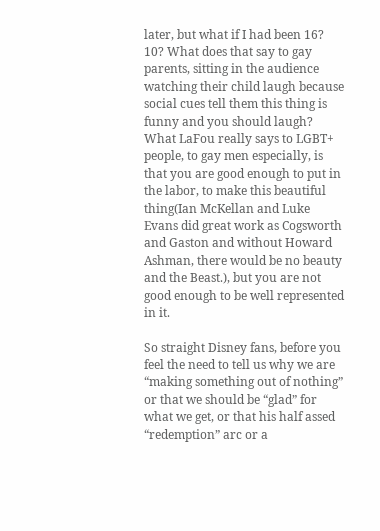later, but what if I had been 16? 10? What does that say to gay parents, sitting in the audience watching their child laugh because social cues tell them this thing is funny and you should laugh? What LaFou really says to LGBT+ people, to gay men especially, is that you are good enough to put in the labor, to make this beautiful thing(Ian McKellan and Luke Evans did great work as Cogsworth and Gaston and without Howard Ashman, there would be no beauty and the Beast.), but you are not good enough to be well represented in it.

So straight Disney fans, before you feel the need to tell us why we are “making something out of nothing” or that we should be “glad” for what we get, or that his half assed “redemption” arc or a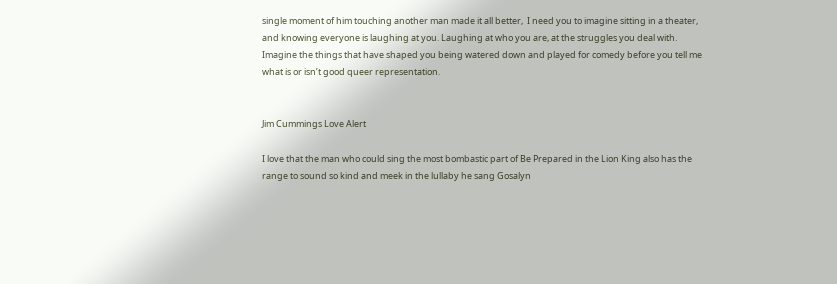single moment of him touching another man made it all better,  I need you to imagine sitting in a theater, and knowing everyone is laughing at you. Laughing at who you are, at the struggles you deal with. Imagine the things that have shaped you being watered down and played for comedy before you tell me what is or isn’t good queer representation.


Jim Cummings Love Alert

I love that the man who could sing the most bombastic part of Be Prepared in the Lion King also has the range to sound so kind and meek in the lullaby he sang Gosalyn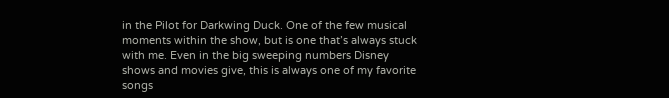in the Pilot for Darkwing Duck. One of the few musical moments within the show, but is one that’s always stuck with me. Even in the big sweeping numbers Disney shows and movies give, this is always one of my favorite songs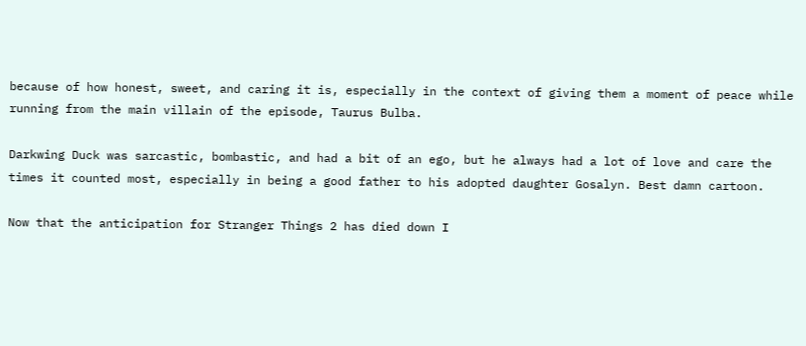because of how honest, sweet, and caring it is, especially in the context of giving them a moment of peace while running from the main villain of the episode, Taurus Bulba.

Darkwing Duck was sarcastic, bombastic, and had a bit of an ego, but he always had a lot of love and care the times it counted most, especially in being a good father to his adopted daughter Gosalyn. Best damn cartoon.

Now that the anticipation for Stranger Things 2 has died down I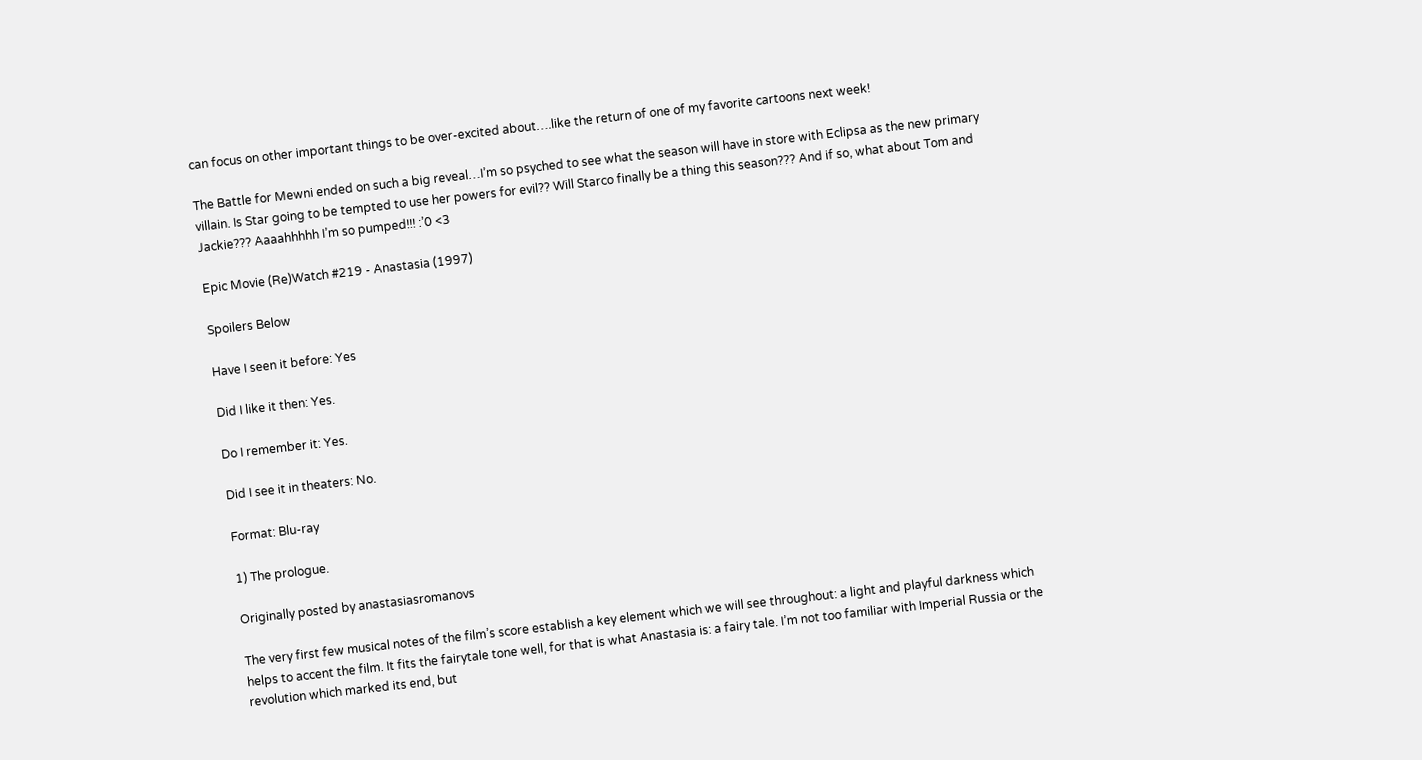can focus on other important things to be over-excited about….like the return of one of my favorite cartoons next week!

The Battle for Mewni ended on such a big reveal…I’m so psyched to see what the season will have in store with Eclipsa as the new primary villain. Is Star going to be tempted to use her powers for evil?? Will Starco finally be a thing this season??? And if so, what about Tom and Jackie??? Aaaahhhhh I’m so pumped!!! :’0 <3

Epic Movie (Re)Watch #219 - Anastasia (1997)

Spoilers Below

Have I seen it before: Yes

Did I like it then: Yes.

Do I remember it: Yes.

Did I see it in theaters: No.

Format: Blu-ray

1) The prologue.

Originally posted by anastasiasromanovs

The very first few musical notes of the film’s score establish a key element which we will see throughout: a light and playful darkness which helps to accent the film. It fits the fairytale tone well, for that is what Anastasia is: a fairy tale. I’m not too familiar with Imperial Russia or the revolution which marked its end, but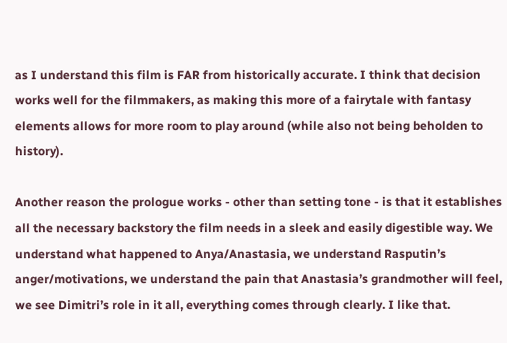as I understand this film is FAR from historically accurate. I think that decision works well for the filmmakers, as making this more of a fairytale with fantasy elements allows for more room to play around (while also not being beholden to history).

Another reason the prologue works - other than setting tone - is that it establishes all the necessary backstory the film needs in a sleek and easily digestible way. We understand what happened to Anya/Anastasia, we understand Rasputin’s anger/motivations, we understand the pain that Anastasia’s grandmother will feel, we see Dimitri’s role in it all, everything comes through clearly. I like that.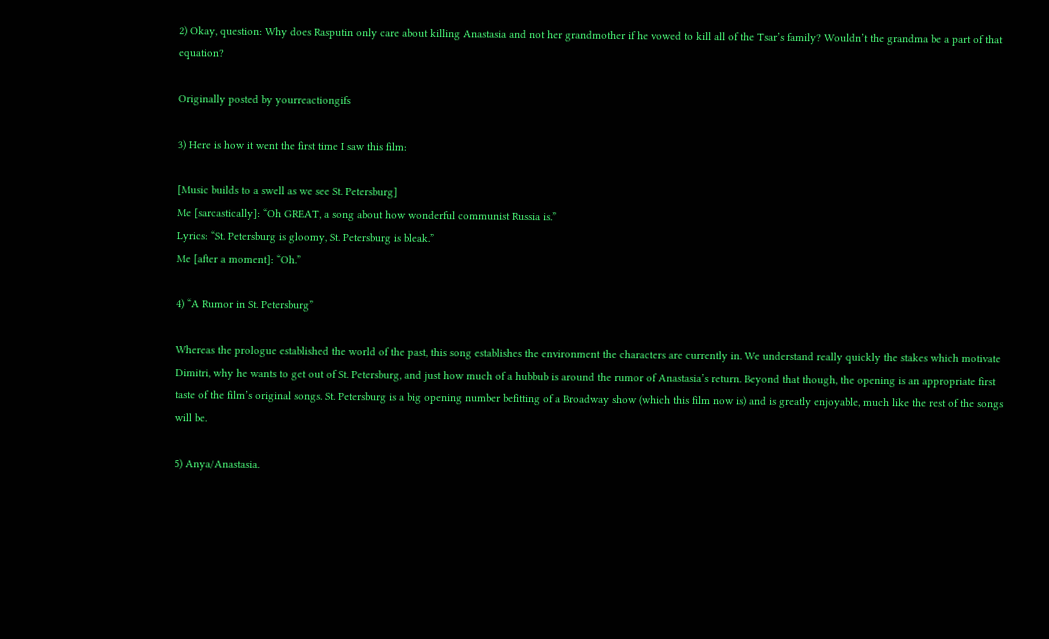2) Okay, question: Why does Rasputin only care about killing Anastasia and not her grandmother if he vowed to kill all of the Tsar’s family? Wouldn’t the grandma be a part of that equation?

Originally posted by yourreactiongifs

3) Here is how it went the first time I saw this film:

[Music builds to a swell as we see St. Petersburg]
Me [sarcastically]: “Oh GREAT, a song about how wonderful communist Russia is.”
Lyrics: “St. Petersburg is gloomy, St. Petersburg is bleak.”
Me [after a moment]: “Oh.”

4) “A Rumor in St. Petersburg”

Whereas the prologue established the world of the past, this song establishes the environment the characters are currently in. We understand really quickly the stakes which motivate Dimitri, why he wants to get out of St. Petersburg, and just how much of a hubbub is around the rumor of Anastasia’s return. Beyond that though, the opening is an appropriate first taste of the film’s original songs. St. Petersburg is a big opening number befitting of a Broadway show (which this film now is) and is greatly enjoyable, much like the rest of the songs will be.

5) Anya/Anastasia.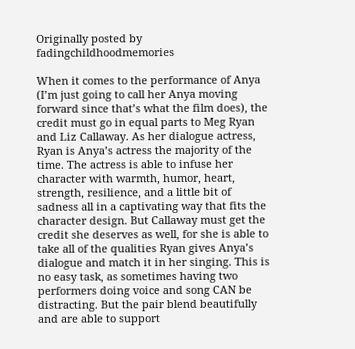Originally posted by fadingchildhoodmemories

When it comes to the performance of Anya (I’m just going to call her Anya moving forward since that’s what the film does), the credit must go in equal parts to Meg Ryan and Liz Callaway. As her dialogue actress, Ryan is Anya’s actress the majority of the time. The actress is able to infuse her character with warmth, humor, heart, strength, resilience, and a little bit of sadness all in a captivating way that fits the character design. But Callaway must get the credit she deserves as well, for she is able to take all of the qualities Ryan gives Anya’s dialogue and match it in her singing. This is no easy task, as sometimes having two performers doing voice and song CAN be distracting. But the pair blend beautifully and are able to support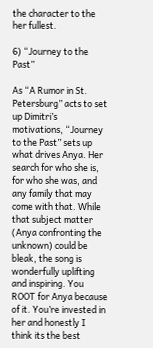the character to the her fullest.

6) “Journey to the Past”

As “A Rumor in St. Petersburg” acts to set up Dimitri’s motivations, “Journey to the Past” sets up what drives Anya. Her search for who she is, for who she was, and any family that may come with that. While that subject matter (Anya confronting the unknown) could be bleak, the song is wonderfully uplifting and inspiring. You ROOT for Anya because of it. You’re invested in her and honestly I think its the best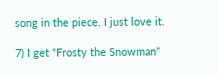song in the piece. I just love it.

7) I get “Frosty the Snowman”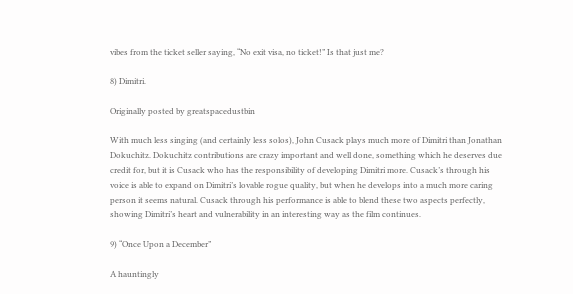vibes from the ticket seller saying, “No exit visa, no ticket!” Is that just me?

8) Dimitri.

Originally posted by greatspacedustbin

With much less singing (and certainly less solos), John Cusack plays much more of Dimitri than Jonathan Dokuchitz. Dokuchitz contributions are crazy important and well done, something which he deserves due credit for, but it is Cusack who has the responsibility of developing Dimitri more. Cusack’s through his voice is able to expand on Dimitri’s lovable rogue quality, but when he develops into a much more caring person it seems natural. Cusack through his performance is able to blend these two aspects perfectly, showing Dimitri’s heart and vulnerability in an interesting way as the film continues.

9) “Once Upon a December”

A hauntingly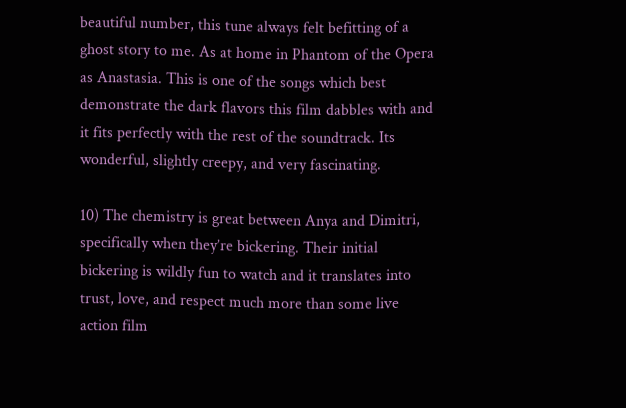beautiful number, this tune always felt befitting of a ghost story to me. As at home in Phantom of the Opera as Anastasia. This is one of the songs which best demonstrate the dark flavors this film dabbles with and it fits perfectly with the rest of the soundtrack. Its wonderful, slightly creepy, and very fascinating.

10) The chemistry is great between Anya and Dimitri, specifically when they’re bickering. Their initial bickering is wildly fun to watch and it translates into trust, love, and respect much more than some live action film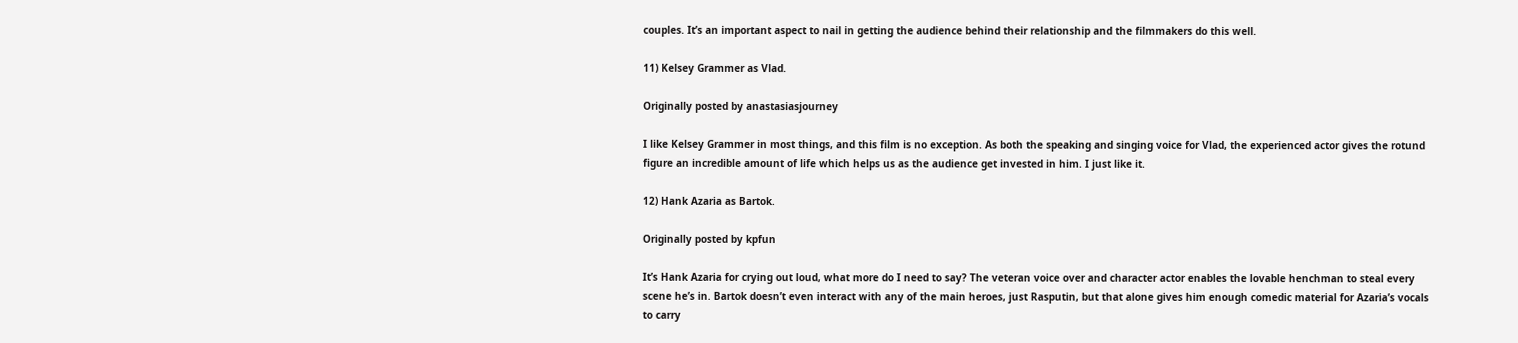couples. It’s an important aspect to nail in getting the audience behind their relationship and the filmmakers do this well.

11) Kelsey Grammer as Vlad.

Originally posted by anastasiasjourney

I like Kelsey Grammer in most things, and this film is no exception. As both the speaking and singing voice for Vlad, the experienced actor gives the rotund figure an incredible amount of life which helps us as the audience get invested in him. I just like it.

12) Hank Azaria as Bartok.

Originally posted by kpfun

It’s Hank Azaria for crying out loud, what more do I need to say? The veteran voice over and character actor enables the lovable henchman to steal every scene he’s in. Bartok doesn’t even interact with any of the main heroes, just Rasputin, but that alone gives him enough comedic material for Azaria’s vocals to carry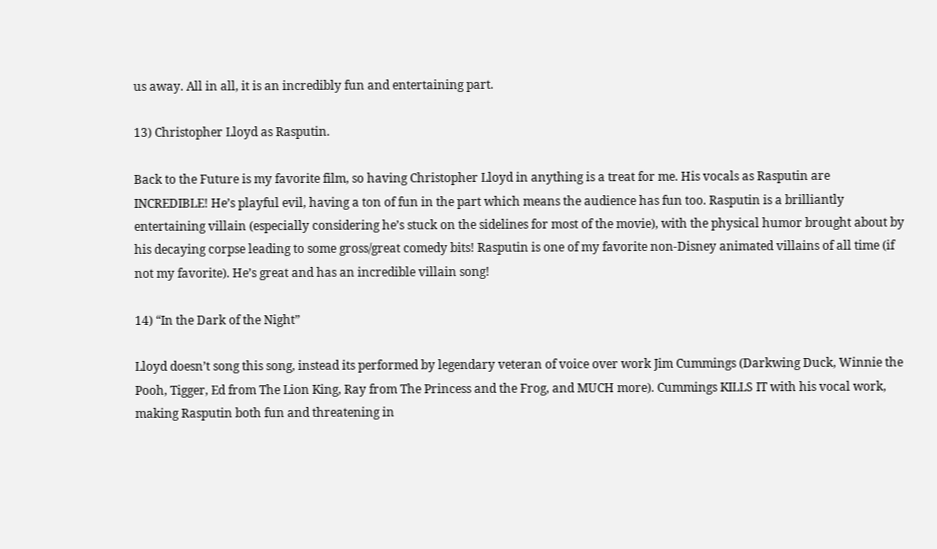us away. All in all, it is an incredibly fun and entertaining part.

13) Christopher Lloyd as Rasputin.

Back to the Future is my favorite film, so having Christopher Lloyd in anything is a treat for me. His vocals as Rasputin are INCREDIBLE! He’s playful evil, having a ton of fun in the part which means the audience has fun too. Rasputin is a brilliantly entertaining villain (especially considering he’s stuck on the sidelines for most of the movie), with the physical humor brought about by his decaying corpse leading to some gross/great comedy bits! Rasputin is one of my favorite non-Disney animated villains of all time (if not my favorite). He’s great and has an incredible villain song!

14) “In the Dark of the Night”

Lloyd doesn’t song this song, instead its performed by legendary veteran of voice over work Jim Cummings (Darkwing Duck, Winnie the Pooh, Tigger, Ed from The Lion King, Ray from The Princess and the Frog, and MUCH more). Cummings KILLS IT with his vocal work, making Rasputin both fun and threatening in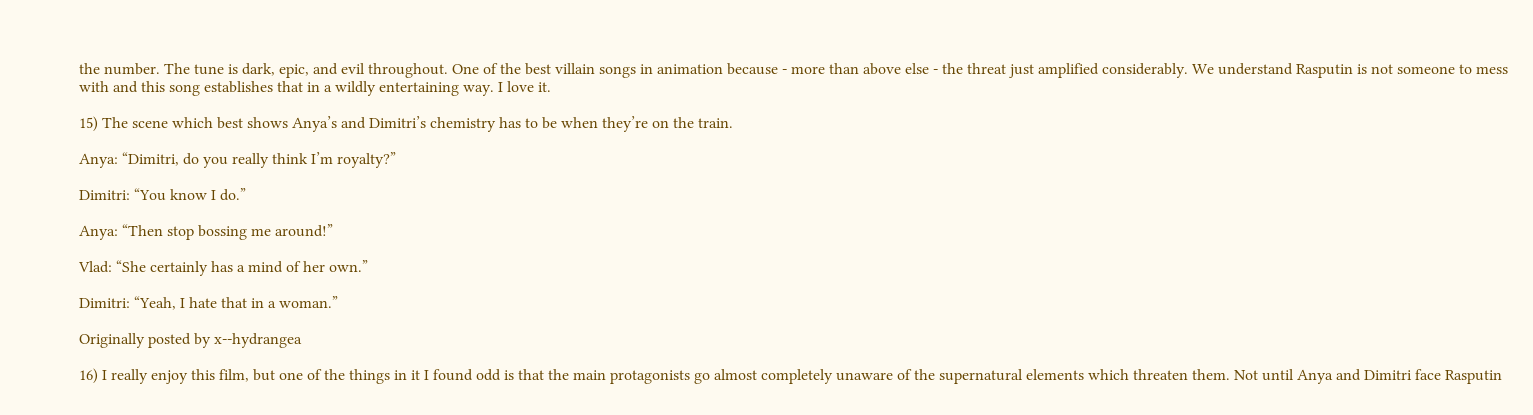the number. The tune is dark, epic, and evil throughout. One of the best villain songs in animation because - more than above else - the threat just amplified considerably. We understand Rasputin is not someone to mess with and this song establishes that in a wildly entertaining way. I love it.

15) The scene which best shows Anya’s and Dimitri’s chemistry has to be when they’re on the train.

Anya: “Dimitri, do you really think I’m royalty?”

Dimitri: “You know I do.”

Anya: “Then stop bossing me around!”

Vlad: “She certainly has a mind of her own.”

Dimitri: “Yeah, I hate that in a woman.”

Originally posted by x--hydrangea

16) I really enjoy this film, but one of the things in it I found odd is that the main protagonists go almost completely unaware of the supernatural elements which threaten them. Not until Anya and Dimitri face Rasputin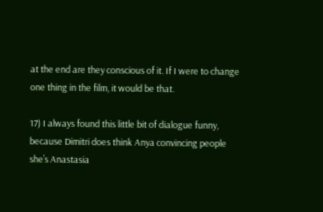at the end are they conscious of it. If I were to change one thing in the film, it would be that.

17) I always found this little bit of dialogue funny, because Dimitri does think Anya convincing people she’s Anastasia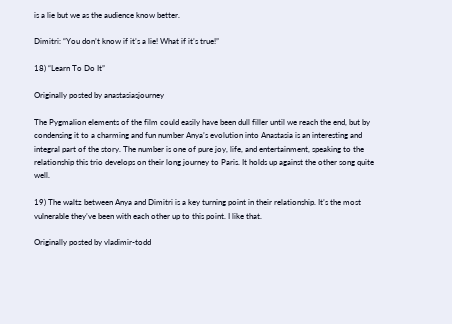is a lie but we as the audience know better.

Dimitri: “You don’t know if it’s a lie! What if it’s true!”

18) “Learn To Do It”

Originally posted by anastasiasjourney

The Pygmalion elements of the film could easily have been dull filler until we reach the end, but by condensing it to a charming and fun number Anya’s evolution into Anastasia is an interesting and integral part of the story. The number is one of pure joy, life, and entertainment, speaking to the relationship this trio develops on their long journey to Paris. It holds up against the other song quite well.

19) The waltz between Anya and Dimitri is a key turning point in their relationship. It’s the most vulnerable they’ve been with each other up to this point. I like that.

Originally posted by vladimir-todd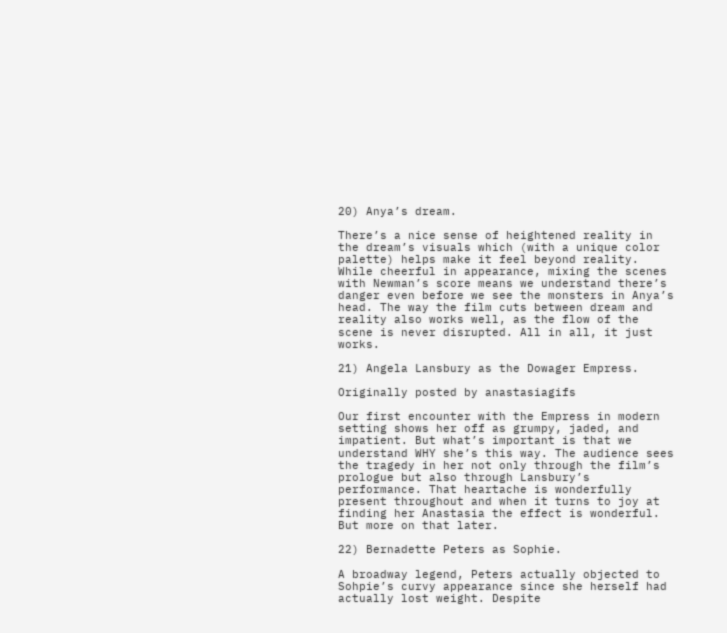20) Anya’s dream.

There’s a nice sense of heightened reality in the dream’s visuals which (with a unique color palette) helps make it feel beyond reality. While cheerful in appearance, mixing the scenes with Newman’s score means we understand there’s danger even before we see the monsters in Anya’s head. The way the film cuts between dream and reality also works well, as the flow of the scene is never disrupted. All in all, it just works.

21) Angela Lansbury as the Dowager Empress.

Originally posted by anastasiagifs

Our first encounter with the Empress in modern setting shows her off as grumpy, jaded, and impatient. But what’s important is that we understand WHY she’s this way. The audience sees the tragedy in her not only through the film’s prologue but also through Lansbury’s performance. That heartache is wonderfully present throughout and when it turns to joy at finding her Anastasia the effect is wonderful. But more on that later.

22) Bernadette Peters as Sophie.

A broadway legend, Peters actually objected to Sohpie’s curvy appearance since she herself had actually lost weight. Despite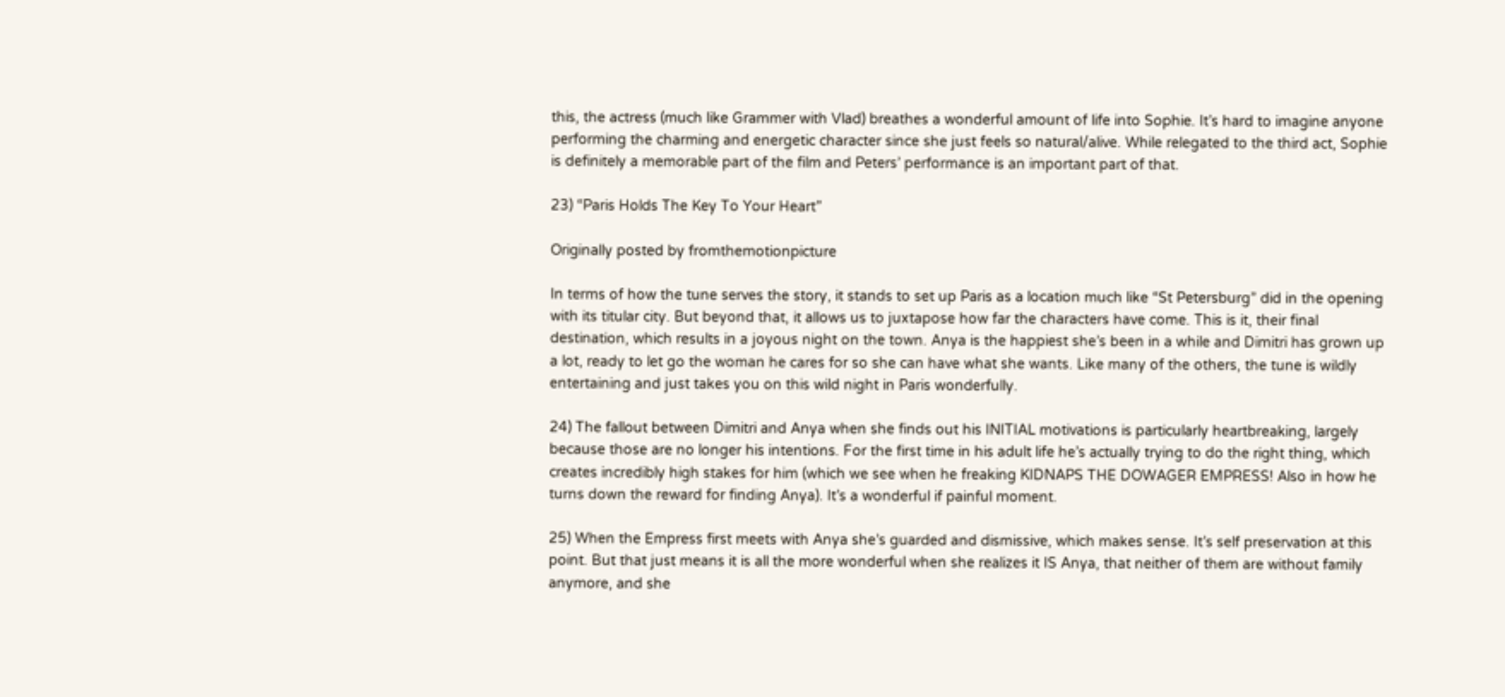this, the actress (much like Grammer with Vlad) breathes a wonderful amount of life into Sophie. It’s hard to imagine anyone performing the charming and energetic character since she just feels so natural/alive. While relegated to the third act, Sophie is definitely a memorable part of the film and Peters’ performance is an important part of that.

23) “Paris Holds The Key To Your Heart”

Originally posted by fromthemotionpicture

In terms of how the tune serves the story, it stands to set up Paris as a location much like “St Petersburg” did in the opening with its titular city. But beyond that, it allows us to juxtapose how far the characters have come. This is it, their final destination, which results in a joyous night on the town. Anya is the happiest she’s been in a while and Dimitri has grown up a lot, ready to let go the woman he cares for so she can have what she wants. Like many of the others, the tune is wildly entertaining and just takes you on this wild night in Paris wonderfully.

24) The fallout between Dimitri and Anya when she finds out his INITIAL motivations is particularly heartbreaking, largely because those are no longer his intentions. For the first time in his adult life he’s actually trying to do the right thing, which creates incredibly high stakes for him (which we see when he freaking KIDNAPS THE DOWAGER EMPRESS! Also in how he turns down the reward for finding Anya). It’s a wonderful if painful moment.

25) When the Empress first meets with Anya she’s guarded and dismissive, which makes sense. It’s self preservation at this point. But that just means it is all the more wonderful when she realizes it IS Anya, that neither of them are without family anymore, and she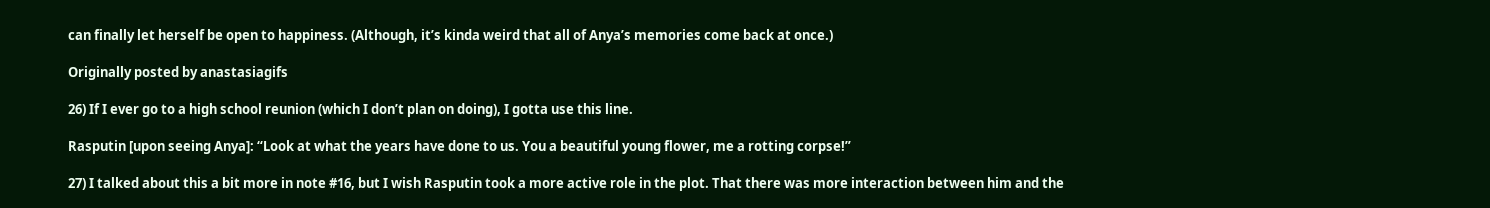can finally let herself be open to happiness. (Although, it’s kinda weird that all of Anya’s memories come back at once.)

Originally posted by anastasiagifs

26) If I ever go to a high school reunion (which I don’t plan on doing), I gotta use this line.

Rasputin [upon seeing Anya]: “Look at what the years have done to us. You a beautiful young flower, me a rotting corpse!”

27) I talked about this a bit more in note #16, but I wish Rasputin took a more active role in the plot. That there was more interaction between him and the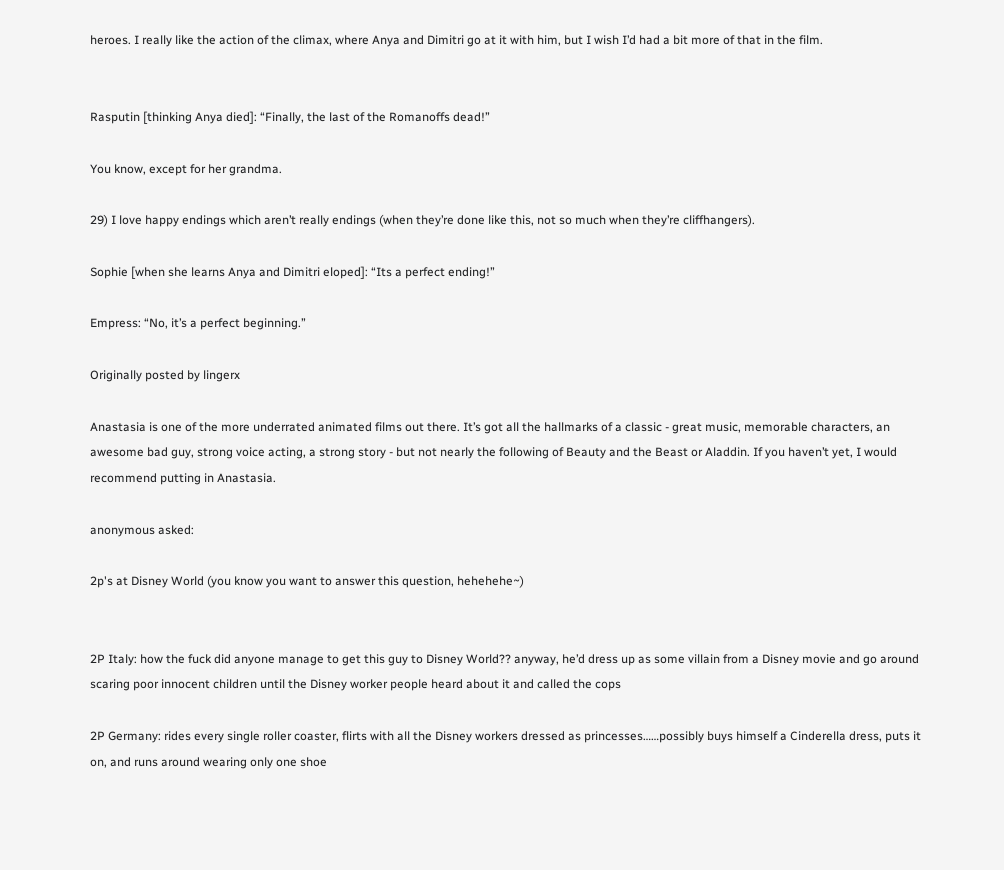heroes. I really like the action of the climax, where Anya and Dimitri go at it with him, but I wish I’d had a bit more of that in the film.


Rasputin [thinking Anya died]: “Finally, the last of the Romanoffs dead!”

You know, except for her grandma.

29) I love happy endings which aren’t really endings (when they’re done like this, not so much when they’re cliffhangers).

Sophie [when she learns Anya and Dimitri eloped]: “Its a perfect ending!”

Empress: “No, it’s a perfect beginning.”

Originally posted by lingerx

Anastasia is one of the more underrated animated films out there. It’s got all the hallmarks of a classic - great music, memorable characters, an awesome bad guy, strong voice acting, a strong story - but not nearly the following of Beauty and the Beast or Aladdin. If you haven’t yet, I would recommend putting in Anastasia.

anonymous asked:

2p's at Disney World (you know you want to answer this question, hehehehe~)


2P Italy: how the fuck did anyone manage to get this guy to Disney World?? anyway, he’d dress up as some villain from a Disney movie and go around scaring poor innocent children until the Disney worker people heard about it and called the cops

2P Germany: rides every single roller coaster, flirts with all the Disney workers dressed as princesses……possibly buys himself a Cinderella dress, puts it on, and runs around wearing only one shoe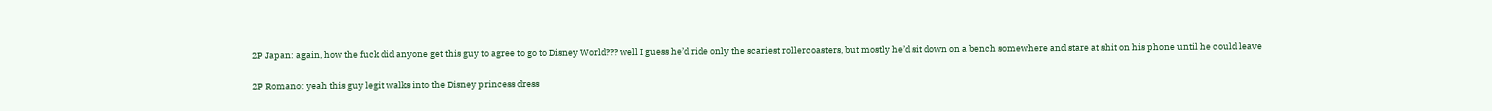2P Japan: again, how the fuck did anyone get this guy to agree to go to Disney World??? well I guess he’d ride only the scariest rollercoasters, but mostly he’d sit down on a bench somewhere and stare at shit on his phone until he could leave

2P Romano: yeah this guy legit walks into the Disney princess dress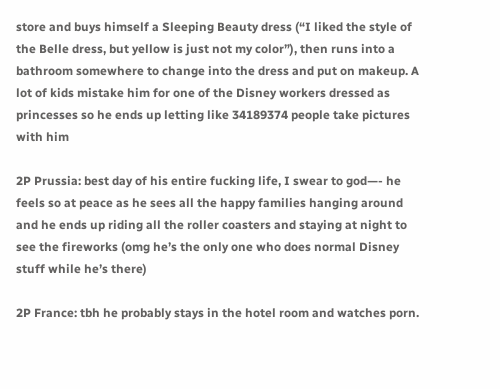store and buys himself a Sleeping Beauty dress (“I liked the style of the Belle dress, but yellow is just not my color”), then runs into a bathroom somewhere to change into the dress and put on makeup. A lot of kids mistake him for one of the Disney workers dressed as princesses so he ends up letting like 34189374 people take pictures with him

2P Prussia: best day of his entire fucking life, I swear to god—- he feels so at peace as he sees all the happy families hanging around and he ends up riding all the roller coasters and staying at night to see the fireworks (omg he’s the only one who does normal Disney stuff while he’s there)

2P France: tbh he probably stays in the hotel room and watches porn.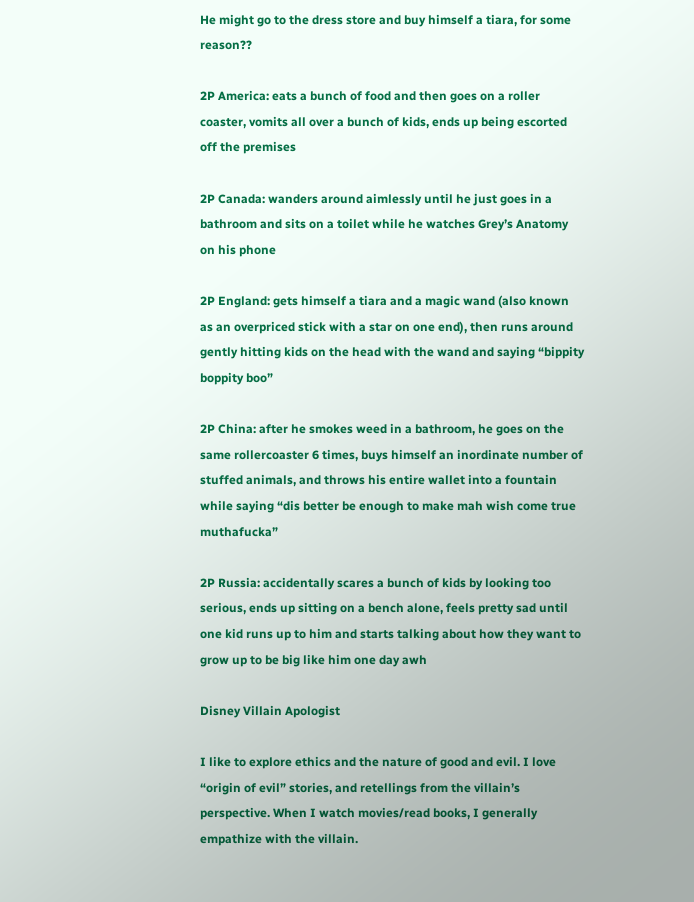He might go to the dress store and buy himself a tiara, for some reason??

2P America: eats a bunch of food and then goes on a roller coaster, vomits all over a bunch of kids, ends up being escorted off the premises

2P Canada: wanders around aimlessly until he just goes in a bathroom and sits on a toilet while he watches Grey’s Anatomy on his phone

2P England: gets himself a tiara and a magic wand (also known as an overpriced stick with a star on one end), then runs around gently hitting kids on the head with the wand and saying “bippity boppity boo”

2P China: after he smokes weed in a bathroom, he goes on the same rollercoaster 6 times, buys himself an inordinate number of stuffed animals, and throws his entire wallet into a fountain while saying “dis better be enough to make mah wish come true muthafucka”

2P Russia: accidentally scares a bunch of kids by looking too serious, ends up sitting on a bench alone, feels pretty sad until one kid runs up to him and starts talking about how they want to grow up to be big like him one day awh

Disney Villain Apologist

I like to explore ethics and the nature of good and evil. I love “origin of evil” stories, and retellings from the villain’s perspective. When I watch movies/read books, I generally empathize with the villain.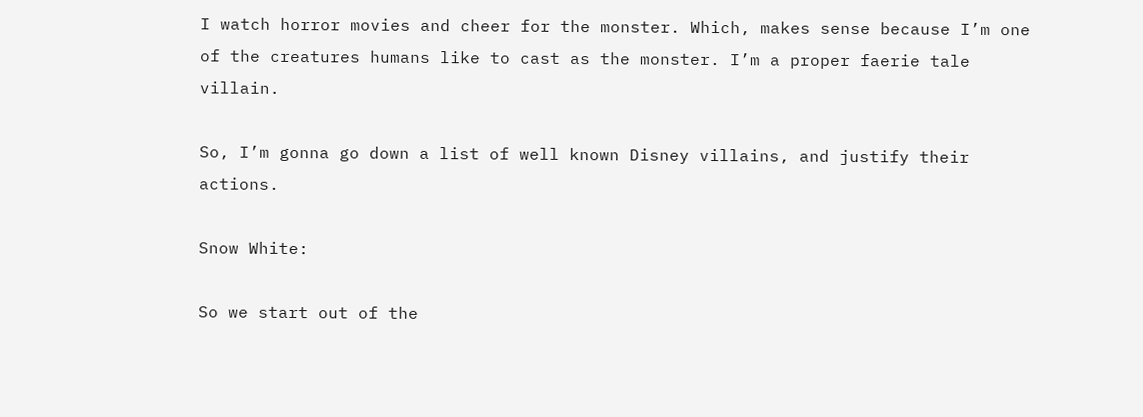I watch horror movies and cheer for the monster. Which, makes sense because I’m one of the creatures humans like to cast as the monster. I’m a proper faerie tale villain.

So, I’m gonna go down a list of well known Disney villains, and justify their actions.

Snow White:

So we start out of the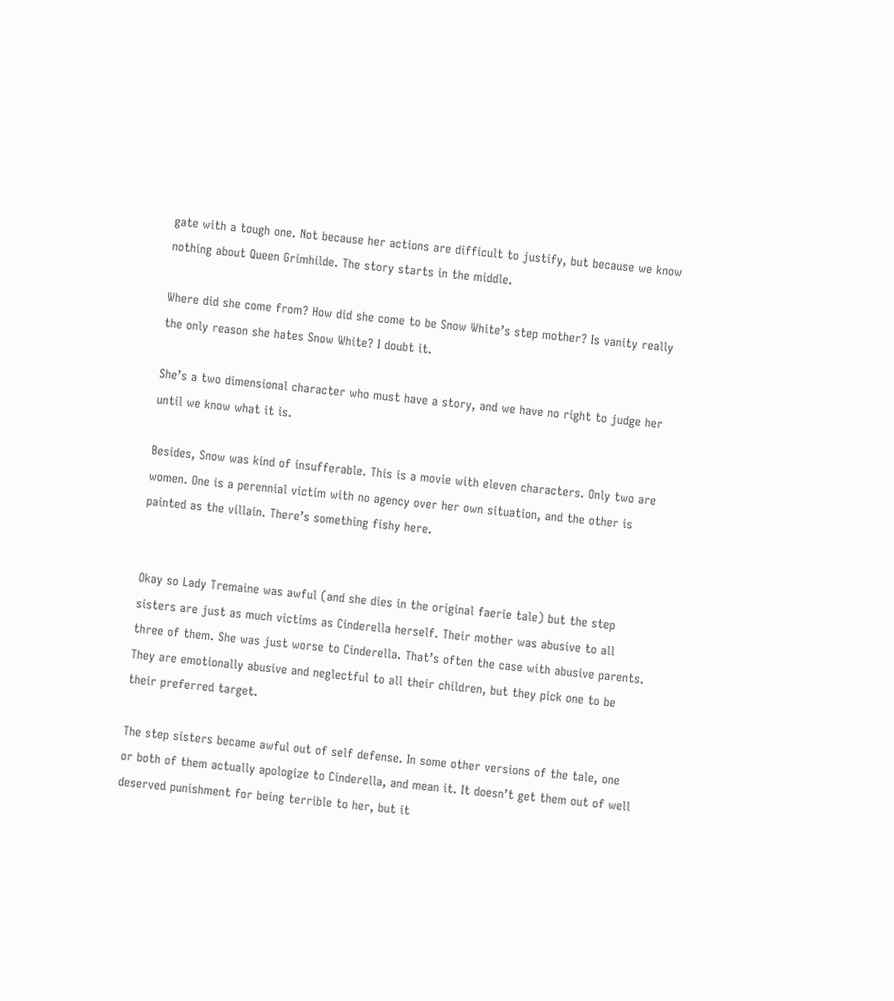gate with a tough one. Not because her actions are difficult to justify, but because we know nothing about Queen Grimhilde. The story starts in the middle.

Where did she come from? How did she come to be Snow White’s step mother? Is vanity really the only reason she hates Snow White? I doubt it.

She’s a two dimensional character who must have a story, and we have no right to judge her until we know what it is.

Besides, Snow was kind of insufferable. This is a movie with eleven characters. Only two are women. One is a perennial victim with no agency over her own situation, and the other is painted as the villain. There’s something fishy here.


Okay so Lady Tremaine was awful (and she dies in the original faerie tale) but the step sisters are just as much victims as Cinderella herself. Their mother was abusive to all three of them. She was just worse to Cinderella. That’s often the case with abusive parents. They are emotionally abusive and neglectful to all their children, but they pick one to be their preferred target.

The step sisters became awful out of self defense. In some other versions of the tale, one or both of them actually apologize to Cinderella, and mean it. It doesn’t get them out of well deserved punishment for being terrible to her, but it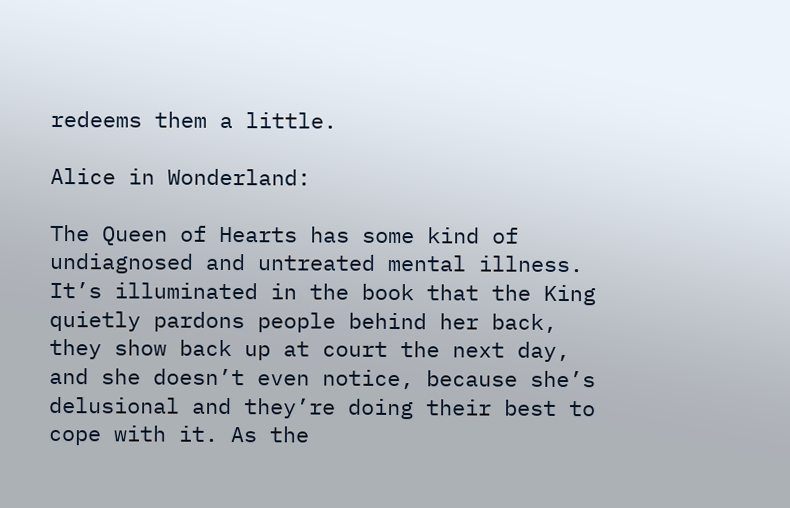redeems them a little.

Alice in Wonderland:

The Queen of Hearts has some kind of undiagnosed and untreated mental illness. It’s illuminated in the book that the King quietly pardons people behind her back, they show back up at court the next day, and she doesn’t even notice, because she’s delusional and they’re doing their best to cope with it. As the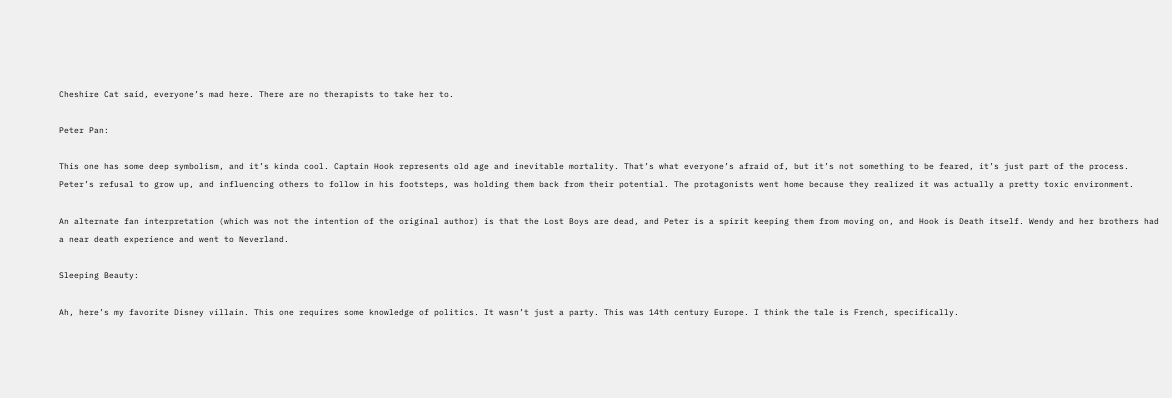Cheshire Cat said, everyone’s mad here. There are no therapists to take her to.

Peter Pan:

This one has some deep symbolism, and it’s kinda cool. Captain Hook represents old age and inevitable mortality. That’s what everyone’s afraid of, but it’s not something to be feared, it’s just part of the process. Peter’s refusal to grow up, and influencing others to follow in his footsteps, was holding them back from their potential. The protagonists went home because they realized it was actually a pretty toxic environment.

An alternate fan interpretation (which was not the intention of the original author) is that the Lost Boys are dead, and Peter is a spirit keeping them from moving on, and Hook is Death itself. Wendy and her brothers had a near death experience and went to Neverland.

Sleeping Beauty:

Ah, here’s my favorite Disney villain. This one requires some knowledge of politics. It wasn’t just a party. This was 14th century Europe. I think the tale is French, specifically.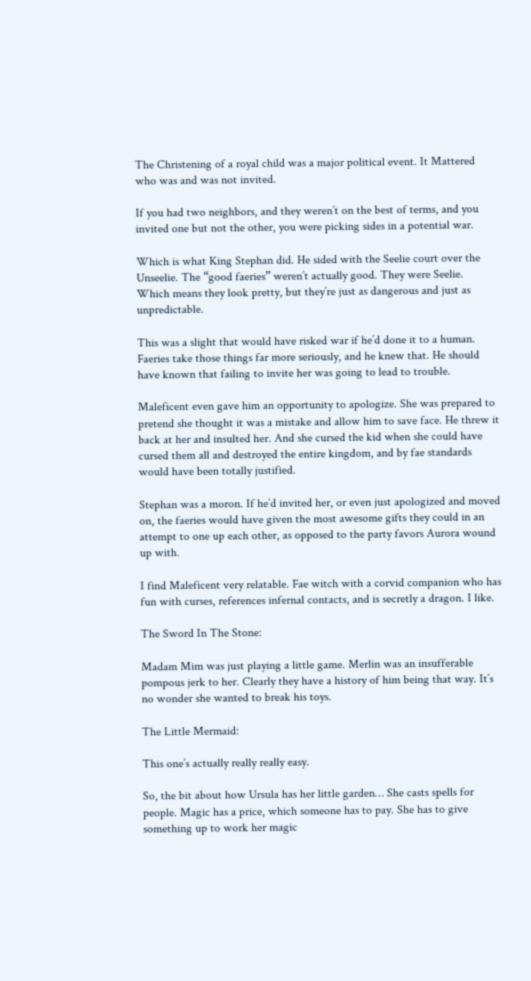The Christening of a royal child was a major political event. It Mattered who was and was not invited.

If you had two neighbors, and they weren’t on the best of terms, and you invited one but not the other, you were picking sides in a potential war.

Which is what King Stephan did. He sided with the Seelie court over the Unseelie. The “good faeries” weren’t actually good. They were Seelie. Which means they look pretty, but they’re just as dangerous and just as unpredictable.

This was a slight that would have risked war if he’d done it to a human. Faeries take those things far more seriously, and he knew that. He should have known that failing to invite her was going to lead to trouble.

Maleficent even gave him an opportunity to apologize. She was prepared to pretend she thought it was a mistake and allow him to save face. He threw it back at her and insulted her. And she cursed the kid when she could have cursed them all and destroyed the entire kingdom, and by fae standards would have been totally justified.

Stephan was a moron. If he’d invited her, or even just apologized and moved on, the faeries would have given the most awesome gifts they could in an attempt to one up each other, as opposed to the party favors Aurora wound up with.

I find Maleficent very relatable. Fae witch with a corvid companion who has fun with curses, references infernal contacts, and is secretly a dragon. I like.

The Sword In The Stone:

Madam Mim was just playing a little game. Merlin was an insufferable pompous jerk to her. Clearly they have a history of him being that way. It’s no wonder she wanted to break his toys.

The Little Mermaid:

This one’s actually really really easy.

So, the bit about how Ursula has her little garden… She casts spells for people. Magic has a price, which someone has to pay. She has to give something up to work her magic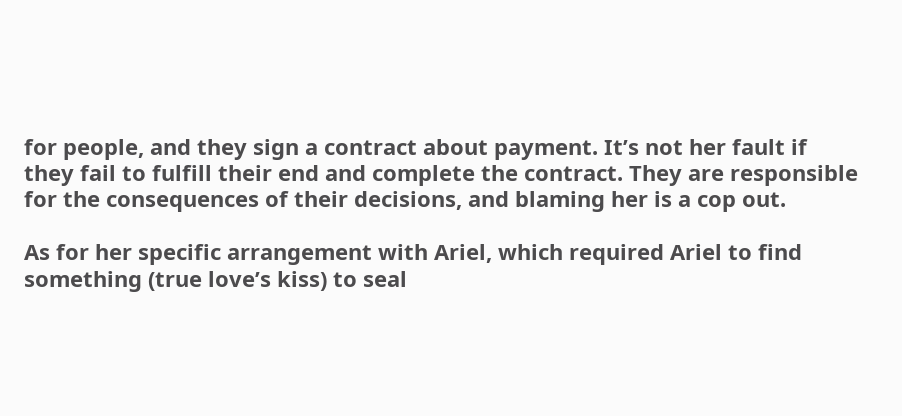for people, and they sign a contract about payment. It’s not her fault if they fail to fulfill their end and complete the contract. They are responsible for the consequences of their decisions, and blaming her is a cop out.

As for her specific arrangement with Ariel, which required Ariel to find something (true love’s kiss) to seal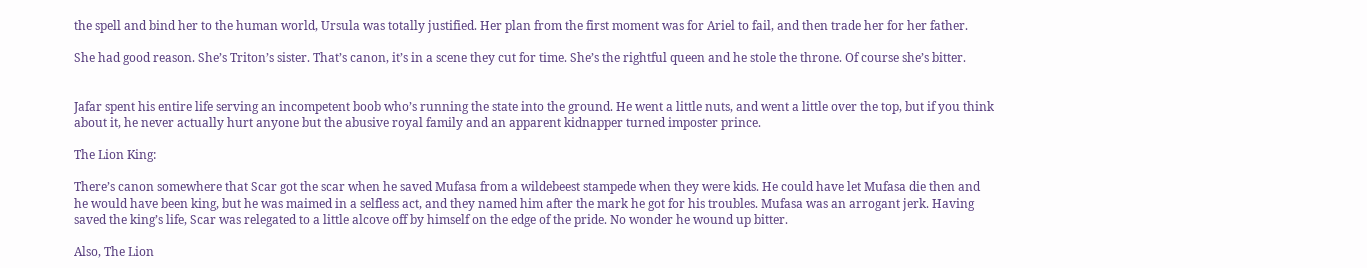the spell and bind her to the human world, Ursula was totally justified. Her plan from the first moment was for Ariel to fail, and then trade her for her father.

She had good reason. She’s Triton’s sister. That’s canon, it’s in a scene they cut for time. She’s the rightful queen and he stole the throne. Of course she’s bitter.


Jafar spent his entire life serving an incompetent boob who’s running the state into the ground. He went a little nuts, and went a little over the top, but if you think about it, he never actually hurt anyone but the abusive royal family and an apparent kidnapper turned imposter prince.

The Lion King:

There’s canon somewhere that Scar got the scar when he saved Mufasa from a wildebeest stampede when they were kids. He could have let Mufasa die then and he would have been king, but he was maimed in a selfless act, and they named him after the mark he got for his troubles. Mufasa was an arrogant jerk. Having saved the king’s life, Scar was relegated to a little alcove off by himself on the edge of the pride. No wonder he wound up bitter.

Also, The Lion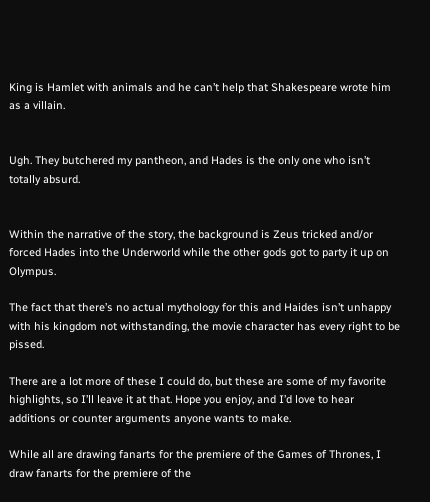King is Hamlet with animals and he can’t help that Shakespeare wrote him as a villain.


Ugh. They butchered my pantheon, and Hades is the only one who isn’t totally absurd.


Within the narrative of the story, the background is Zeus tricked and/or forced Hades into the Underworld while the other gods got to party it up on Olympus.

The fact that there’s no actual mythology for this and Haides isn’t unhappy with his kingdom not withstanding, the movie character has every right to be pissed.

There are a lot more of these I could do, but these are some of my favorite highlights, so I’ll leave it at that. Hope you enjoy, and I’d love to hear additions or counter arguments anyone wants to make.

While all are drawing fanarts for the premiere of the Games of Thrones, I draw fanarts for the premiere of the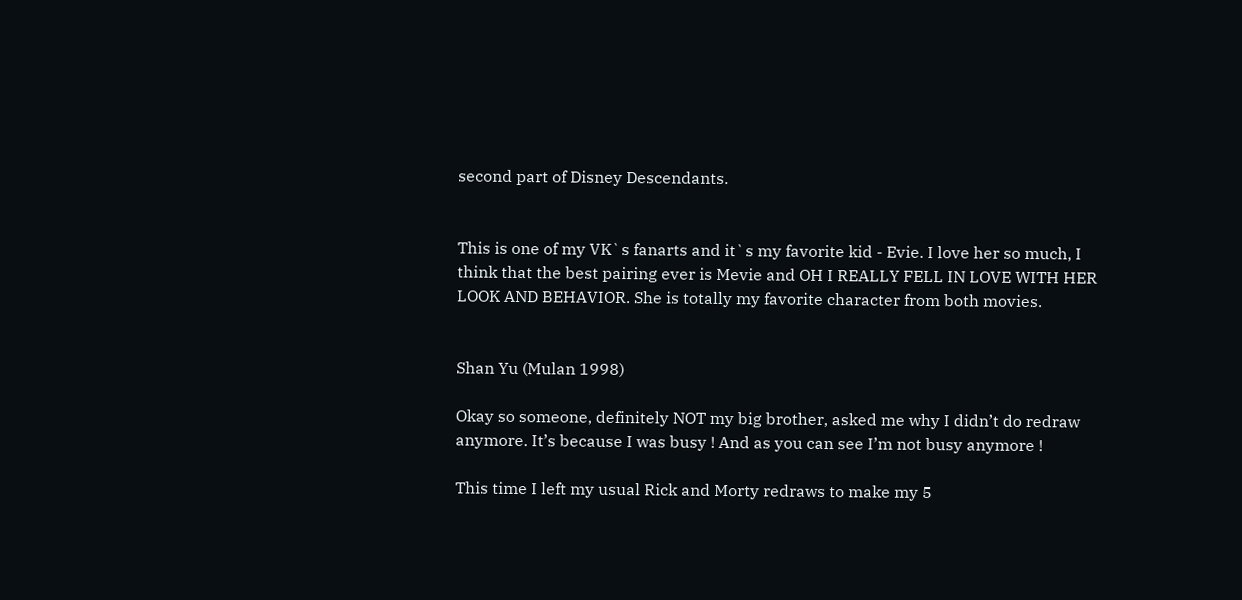second part of Disney Descendants.


This is one of my VK`s fanarts and it`s my favorite kid - Evie. I love her so much, I think that the best pairing ever is Mevie and OH I REALLY FELL IN LOVE WITH HER LOOK AND BEHAVIOR. She is totally my favorite character from both movies.


Shan Yu (Mulan 1998)

Okay so someone, definitely NOT my big brother, asked me why I didn’t do redraw anymore. It’s because I was busy ! And as you can see I’m not busy anymore !

This time I left my usual Rick and Morty redraws to make my 5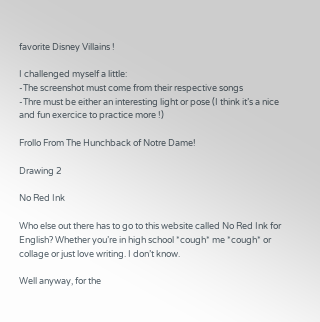favorite Disney Villains !

I challenged myself a little:
-The screenshot must come from their respective songs
-Thre must be either an interesting light or pose (I think it’s a nice and fun exercice to practice more !)

Frollo From The Hunchback of Notre Dame!

Drawing 2

No Red Ink

Who else out there has to go to this website called No Red Ink for English? Whether you’re in high school *cough* me *cough* or collage or just love writing. I don’t know.

Well anyway, for the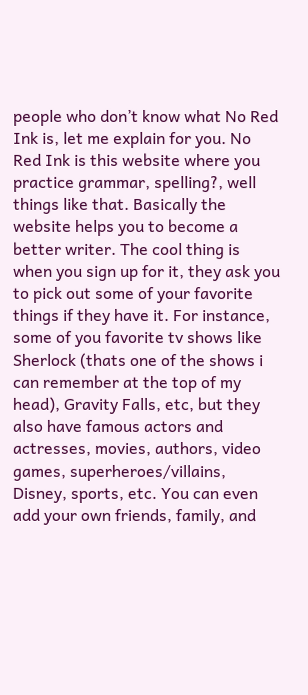people who don’t know what No Red Ink is, let me explain for you. No Red Ink is this website where you practice grammar, spelling?, well things like that. Basically the website helps you to become a better writer. The cool thing is when you sign up for it, they ask you to pick out some of your favorite things if they have it. For instance, some of you favorite tv shows like Sherlock (thats one of the shows i can remember at the top of my head), Gravity Falls, etc, but they also have famous actors and actresses, movies, authors, video games, superheroes/villains, Disney, sports, etc. You can even add your own friends, family, and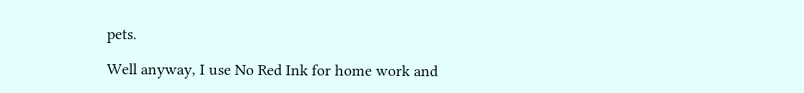pets.

Well anyway, I use No Red Ink for home work and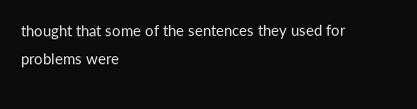thought that some of the sentences they used for problems were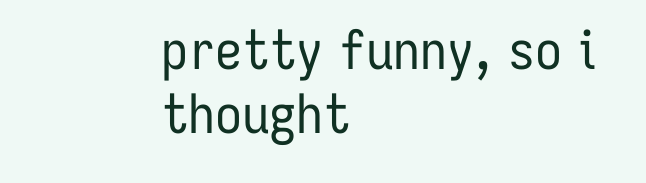pretty funny, so i thought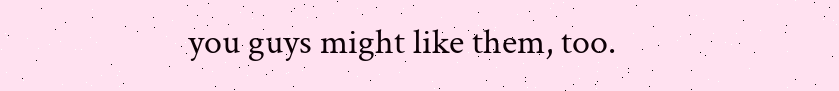you guys might like them, too.